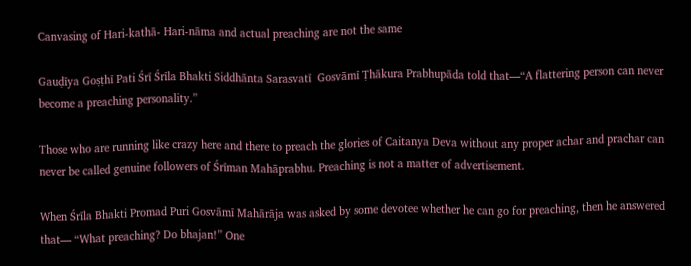Canvasing of Hari-kathā- Hari-nāma and actual preaching are not the same

Gauḍīya Goṣṭhī Pati Śrī Śrīla Bhakti Siddhānta Sarasvatī  Gosvāmī Ṭhākura Prabhupāda told that—“A flattering person can never become a preaching personality.”

Those who are running like crazy here and there to preach the glories of Caitanya Deva without any proper achar and prachar can never be called genuine followers of Śrīman Mahāprabhu. Preaching is not a matter of advertisement.

When Śrīla Bhakti Promad Puri Gosvāmī Mahārāja was asked by some devotee whether he can go for preaching, then he answered that— “What preaching? Do bhajan!” One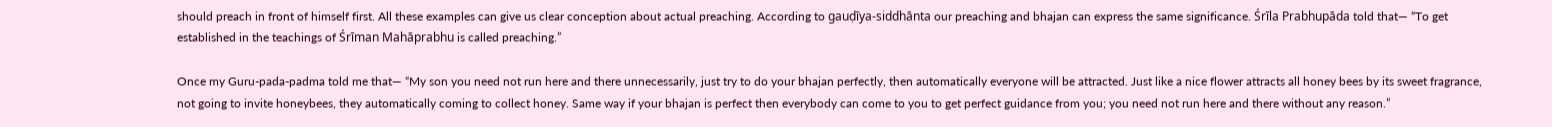should preach in front of himself first. All these examples can give us clear conception about actual preaching. According to gauḍīya-siddhānta our preaching and bhajan can express the same significance. Śrīla Prabhupāda told that— “To get established in the teachings of Śrīman Mahāprabhu is called preaching.”

Once my Guru-pada-padma told me that— “My son you need not run here and there unnecessarily, just try to do your bhajan perfectly, then automatically everyone will be attracted. Just like a nice flower attracts all honey bees by its sweet fragrance, not going to invite honeybees, they automatically coming to collect honey. Same way if your bhajan is perfect then everybody can come to you to get perfect guidance from you; you need not run here and there without any reason.”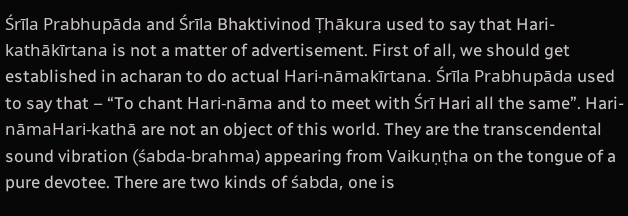Śrīla Prabhupāda and Śrīla Bhaktivinod Ṭhākura used to say that Hari-kathākīrtana is not a matter of advertisement. First of all, we should get established in acharan to do actual Hari-nāmakīrtana. Śrīla Prabhupāda used to say that – “To chant Hari-nāma and to meet with Śrī Hari all the same”. Hari-nāmaHari-kathā are not an object of this world. They are the transcendental sound vibration (śabda-brahma) appearing from Vaikuṇṭha on the tongue of a pure devotee. There are two kinds of śabda, one is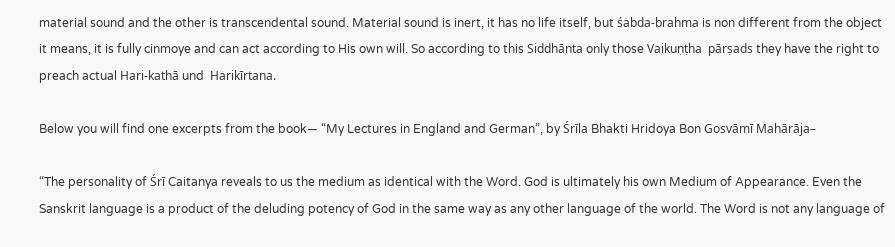material sound and the other is transcendental sound. Material sound is inert, it has no life itself, but śabda-brahma is non different from the object it means, it is fully cinmoye and can act according to His own will. So according to this Siddhānta only those Vaikuṇṭha  pārṣads they have the right to preach actual Hari-kathā und  Harikīrtana.

Below you will find one excerpts from the book— “My Lectures in England and German”, by Śrīla Bhakti Hridoya Bon Gosvāmī Mahārāja–

“The personality of Śrī Caitanya reveals to us the medium as identical with the Word. God is ultimately his own Medium of Appearance. Even the Sanskrit language is a product of the deluding potency of God in the same way as any other language of the world. The Word is not any language of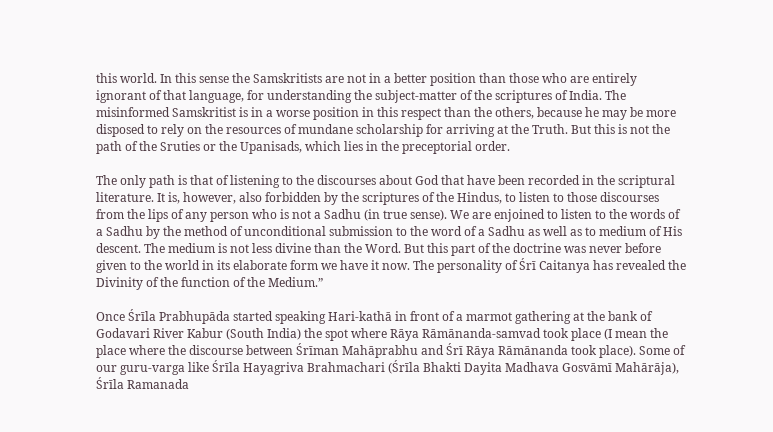this world. In this sense the Samskritists are not in a better position than those who are entirely ignorant of that language, for understanding the subject-matter of the scriptures of India. The misinformed Samskritist is in a worse position in this respect than the others, because he may be more disposed to rely on the resources of mundane scholarship for arriving at the Truth. But this is not the path of the Sruties or the Upanisads, which lies in the preceptorial order.

The only path is that of listening to the discourses about God that have been recorded in the scriptural literature. It is, however, also forbidden by the scriptures of the Hindus, to listen to those discourses from the lips of any person who is not a Sadhu (in true sense). We are enjoined to listen to the words of a Sadhu by the method of unconditional submission to the word of a Sadhu as well as to medium of His descent. The medium is not less divine than the Word. But this part of the doctrine was never before given to the world in its elaborate form we have it now. The personality of Śrī Caitanya has revealed the Divinity of the function of the Medium.”

Once Śrīla Prabhupāda started speaking Hari-kathā in front of a marmot gathering at the bank of Godavari River Kabur (South India) the spot where Rāya Rāmānanda-samvad took place (I mean the place where the discourse between Śrīman Mahāprabhu and Śrī Rāya Rāmānanda took place). Some of our guru-varga like Śrīla Hayagriva Brahmachari (Śrīla Bhakti Dayita Madhava Gosvāmī Mahārāja), Śrīla Ramanada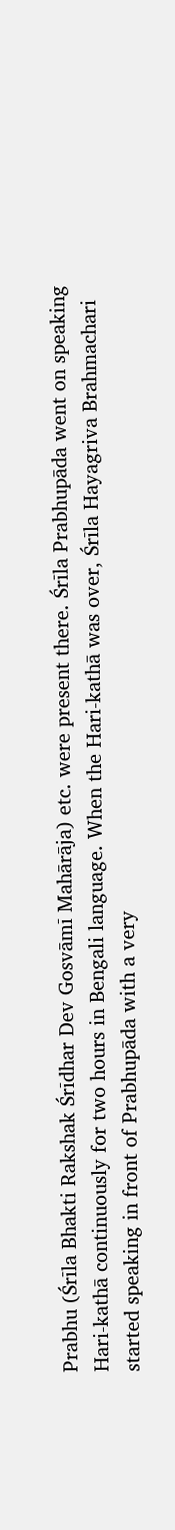Prabhu (Śrīla Bhakti Rakshak Śrīdhar Dev Gosvāmī Mahārāja) etc. were present there. Śrīla Prabhupāda went on speaking Hari-kathā continuously for two hours in Bengali language. When the Hari-kathā was over, Śrīla Hayagriva Brahmachari started speaking in front of Prabhupāda with a very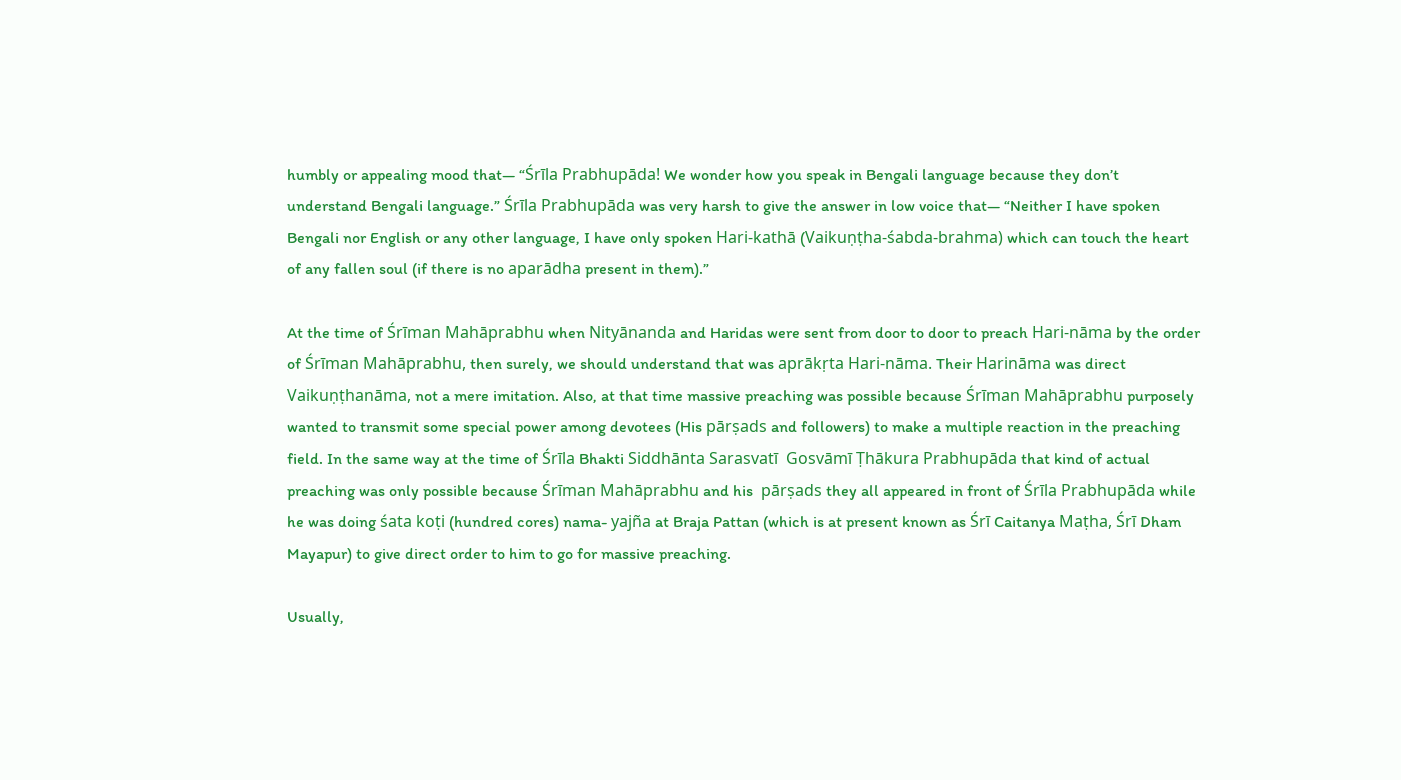humbly or appealing mood that— “Śrīla Prabhupāda! We wonder how you speak in Bengali language because they don’t understand Bengali language.” Śrīla Prabhupāda was very harsh to give the answer in low voice that— “Neither I have spoken Bengali nor English or any other language, I have only spoken Hari-kathā (Vaikuṇṭha-śabda-brahma) which can touch the heart of any fallen soul (if there is no aparādha present in them).”

At the time of Śrīman Mahāprabhu when Nityānanda and Haridas were sent from door to door to preach Hari-nāma by the order of Śrīman Mahāprabhu, then surely, we should understand that was aprākṛta Hari-nāma. Their Harināma was direct Vaikuṇṭhanāma, not a mere imitation. Also, at that time massive preaching was possible because Śrīman Mahāprabhu purposely wanted to transmit some special power among devotees (His pārṣads and followers) to make a multiple reaction in the preaching field. In the same way at the time of Śrīla Bhakti Siddhānta Sarasvatī  Gosvāmī Ṭhākura Prabhupāda that kind of actual preaching was only possible because Śrīman Mahāprabhu and his  pārṣads they all appeared in front of Śrīla Prabhupāda while he was doing śata koṭi (hundred cores) nama- yajña at Braja Pattan (which is at present known as Śrī Caitanya Maṭha, Śrī Dham Mayapur) to give direct order to him to go for massive preaching.

Usually,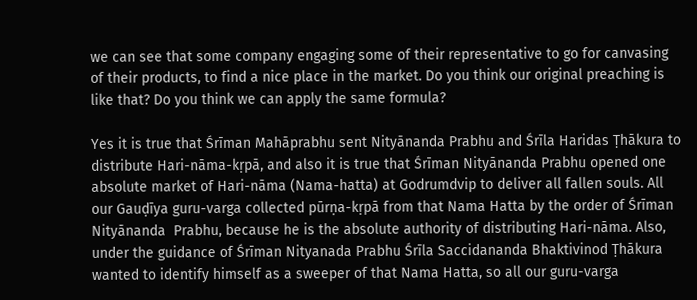we can see that some company engaging some of their representative to go for canvasing of their products, to find a nice place in the market. Do you think our original preaching is like that? Do you think we can apply the same formula?

Yes it is true that Śrīman Mahāprabhu sent Nityānanda Prabhu and Śrīla Haridas Ṭhākura to distribute Hari-nāma-kṛpā, and also it is true that Śrīman Nityānanda Prabhu opened one absolute market of Hari-nāma (Nama-hatta) at Godrumdvip to deliver all fallen souls. All our Gauḍīya guru-varga collected pūrṇa-kṛpā from that Nama Hatta by the order of Śrīman  Nityānanda  Prabhu, because he is the absolute authority of distributing Hari-nāma. Also, under the guidance of Śrīman Nityanada Prabhu Śrīla Saccidananda Bhaktivinod Ṭhākura wanted to identify himself as a sweeper of that Nama Hatta, so all our guru-varga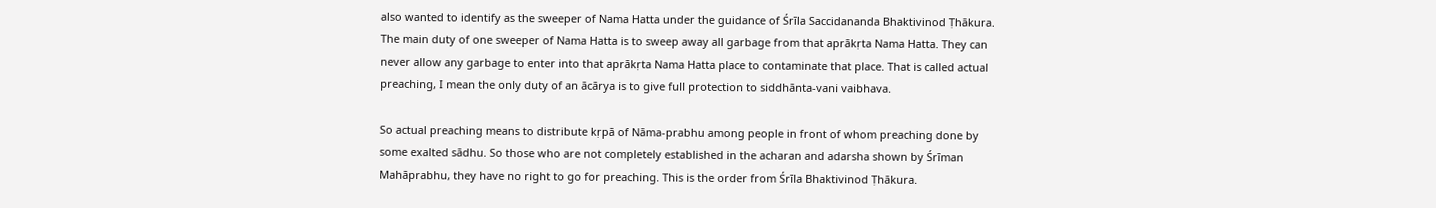also wanted to identify as the sweeper of Nama Hatta under the guidance of Śrīla Saccidananda Bhaktivinod Ṭhākura. The main duty of one sweeper of Nama Hatta is to sweep away all garbage from that aprākṛta Nama Hatta. They can never allow any garbage to enter into that aprākṛta Nama Hatta place to contaminate that place. That is called actual preaching, I mean the only duty of an ācārya is to give full protection to siddhānta-vani vaibhava.

So actual preaching means to distribute kṛpā of Nāma-prabhu among people in front of whom preaching done by some exalted sādhu. So those who are not completely established in the acharan and adarsha shown by Śrīman Mahāprabhu, they have no right to go for preaching. This is the order from Śrīla Bhaktivinod Ṭhākura.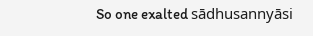So one exalted sādhusannyāsi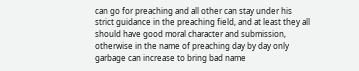can go for preaching and all other can stay under his strict guidance in the preaching field, and at least they all should have good moral character and submission, otherwise in the name of preaching day by day only garbage can increase to bring bad name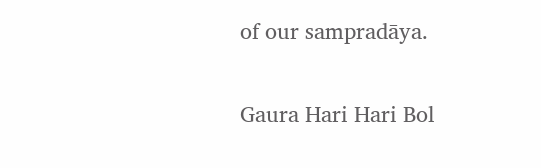of our sampradāya.

Gaura Hari Hari Bol